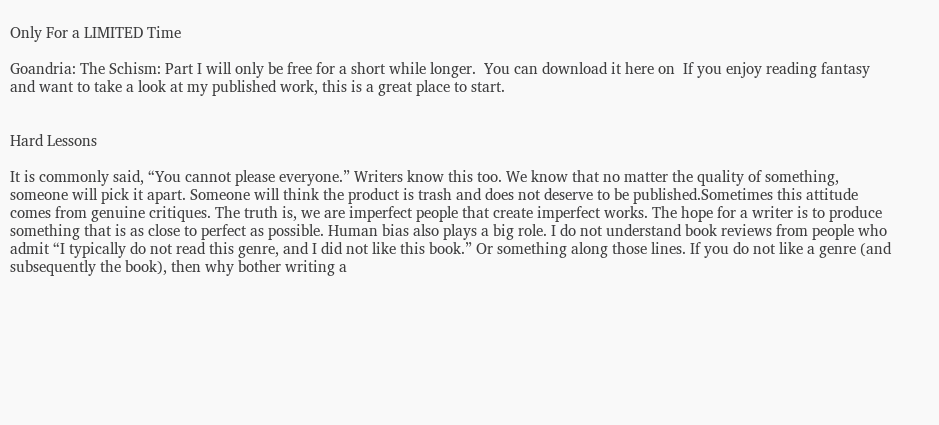Only For a LIMITED Time

Goandria: The Schism: Part I will only be free for a short while longer.  You can download it here on  If you enjoy reading fantasy and want to take a look at my published work, this is a great place to start.


Hard Lessons

It is commonly said, “You cannot please everyone.” Writers know this too. We know that no matter the quality of something, someone will pick it apart. Someone will think the product is trash and does not deserve to be published.Sometimes this attitude comes from genuine critiques. The truth is, we are imperfect people that create imperfect works. The hope for a writer is to produce something that is as close to perfect as possible. Human bias also plays a big role. I do not understand book reviews from people who admit “I typically do not read this genre, and I did not like this book.” Or something along those lines. If you do not like a genre (and subsequently the book), then why bother writing a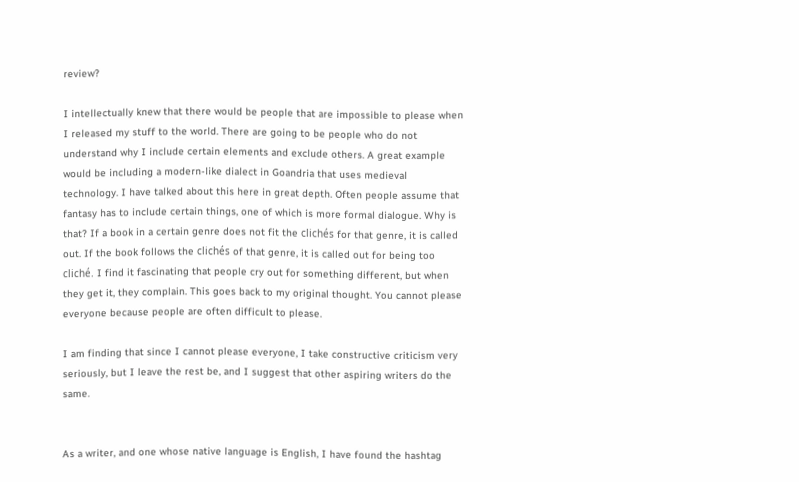review?

I intellectually knew that there would be people that are impossible to please when I released my stuff to the world. There are going to be people who do not understand why I include certain elements and exclude others. A great example would be including a modern-like dialect in Goandria that uses medieval technology. I have talked about this here in great depth. Often people assume that fantasy has to include certain things, one of which is more formal dialogue. Why is that? If a book in a certain genre does not fit the clichés for that genre, it is called out. If the book follows the clichés of that genre, it is called out for being too cliché. I find it fascinating that people cry out for something different, but when they get it, they complain. This goes back to my original thought. You cannot please everyone because people are often difficult to please.

I am finding that since I cannot please everyone, I take constructive criticism very seriously, but I leave the rest be, and I suggest that other aspiring writers do the same.


As a writer, and one whose native language is English, I have found the hashtag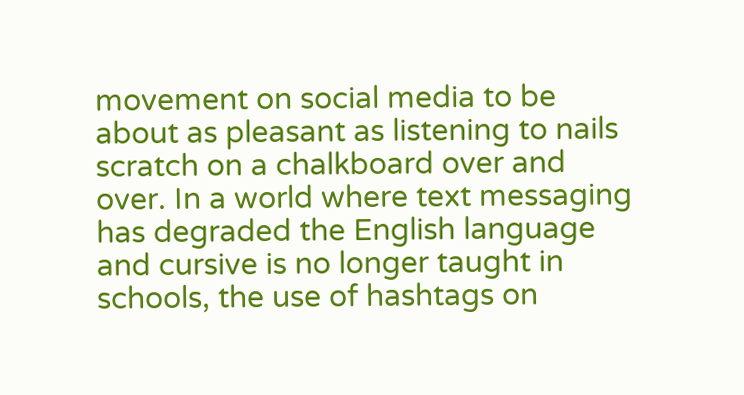movement on social media to be about as pleasant as listening to nails scratch on a chalkboard over and over. In a world where text messaging has degraded the English language and cursive is no longer taught in schools, the use of hashtags on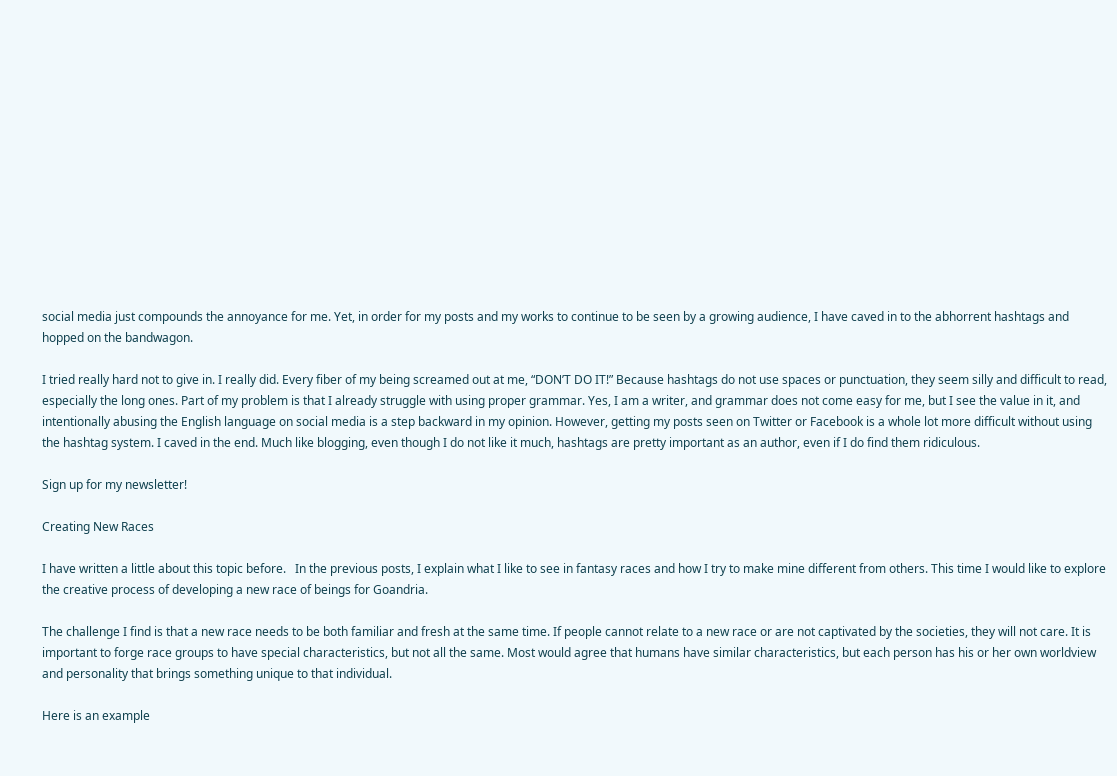social media just compounds the annoyance for me. Yet, in order for my posts and my works to continue to be seen by a growing audience, I have caved in to the abhorrent hashtags and hopped on the bandwagon.

I tried really hard not to give in. I really did. Every fiber of my being screamed out at me, “DON’T DO IT!” Because hashtags do not use spaces or punctuation, they seem silly and difficult to read, especially the long ones. Part of my problem is that I already struggle with using proper grammar. Yes, I am a writer, and grammar does not come easy for me, but I see the value in it, and intentionally abusing the English language on social media is a step backward in my opinion. However, getting my posts seen on Twitter or Facebook is a whole lot more difficult without using the hashtag system. I caved in the end. Much like blogging, even though I do not like it much, hashtags are pretty important as an author, even if I do find them ridiculous.

Sign up for my newsletter!

Creating New Races

I have written a little about this topic before.   In the previous posts, I explain what I like to see in fantasy races and how I try to make mine different from others. This time I would like to explore the creative process of developing a new race of beings for Goandria.

The challenge I find is that a new race needs to be both familiar and fresh at the same time. If people cannot relate to a new race or are not captivated by the societies, they will not care. It is important to forge race groups to have special characteristics, but not all the same. Most would agree that humans have similar characteristics, but each person has his or her own worldview and personality that brings something unique to that individual.

Here is an example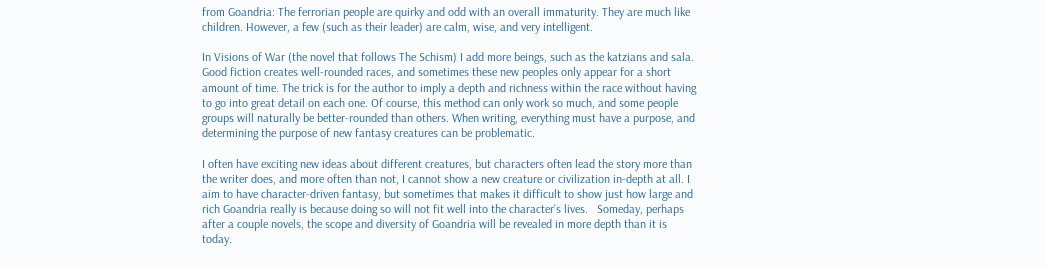from Goandria: The ferrorian people are quirky and odd with an overall immaturity. They are much like children. However, a few (such as their leader) are calm, wise, and very intelligent.

In Visions of War (the novel that follows The Schism) I add more beings, such as the katzians and sala. Good fiction creates well-rounded races, and sometimes these new peoples only appear for a short amount of time. The trick is for the author to imply a depth and richness within the race without having to go into great detail on each one. Of course, this method can only work so much, and some people groups will naturally be better-rounded than others. When writing, everything must have a purpose, and determining the purpose of new fantasy creatures can be problematic.

I often have exciting new ideas about different creatures, but characters often lead the story more than the writer does, and more often than not, I cannot show a new creature or civilization in-depth at all. I aim to have character-driven fantasy, but sometimes that makes it difficult to show just how large and rich Goandria really is because doing so will not fit well into the character’s lives.   Someday, perhaps after a couple novels, the scope and diversity of Goandria will be revealed in more depth than it is today.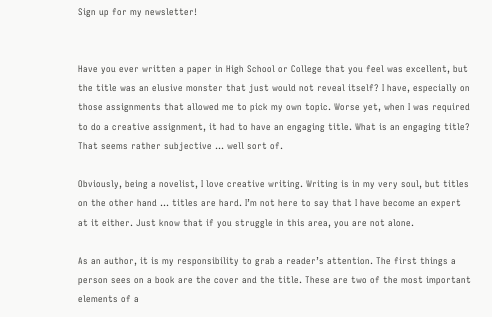Sign up for my newsletter!


Have you ever written a paper in High School or College that you feel was excellent, but the title was an elusive monster that just would not reveal itself? I have, especially on those assignments that allowed me to pick my own topic. Worse yet, when I was required to do a creative assignment, it had to have an engaging title. What is an engaging title? That seems rather subjective … well sort of.

Obviously, being a novelist, I love creative writing. Writing is in my very soul, but titles on the other hand … titles are hard. I’m not here to say that I have become an expert at it either. Just know that if you struggle in this area, you are not alone.

As an author, it is my responsibility to grab a reader’s attention. The first things a person sees on a book are the cover and the title. These are two of the most important elements of a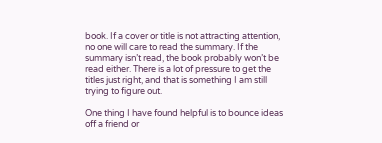book. If a cover or title is not attracting attention, no one will care to read the summary. If the summary isn’t read, the book probably won’t be read either. There is a lot of pressure to get the titles just right, and that is something I am still trying to figure out.

One thing I have found helpful is to bounce ideas off a friend or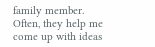family member. Often, they help me come up with ideas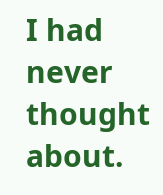I had never thought about.